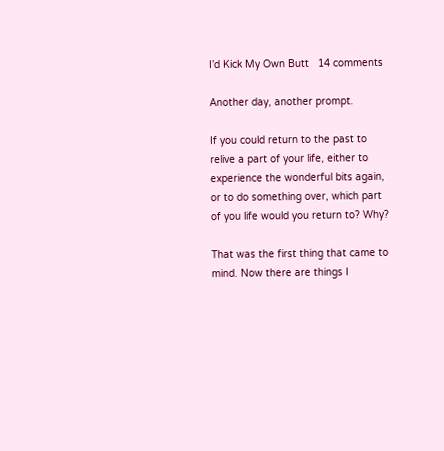I’d Kick My Own Butt   14 comments

Another day, another prompt.

If you could return to the past to relive a part of your life, either to experience the wonderful bits again, or to do something over, which part of you life would you return to? Why?

That was the first thing that came to mind. Now there are things I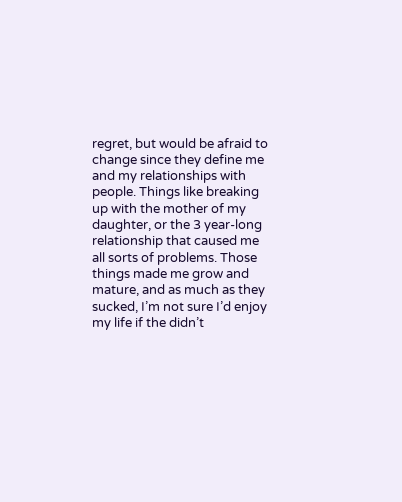regret, but would be afraid to change since they define me and my relationships with people. Things like breaking up with the mother of my daughter, or the 3 year-long relationship that caused me all sorts of problems. Those things made me grow and mature, and as much as they sucked, I’m not sure I’d enjoy my life if the didn’t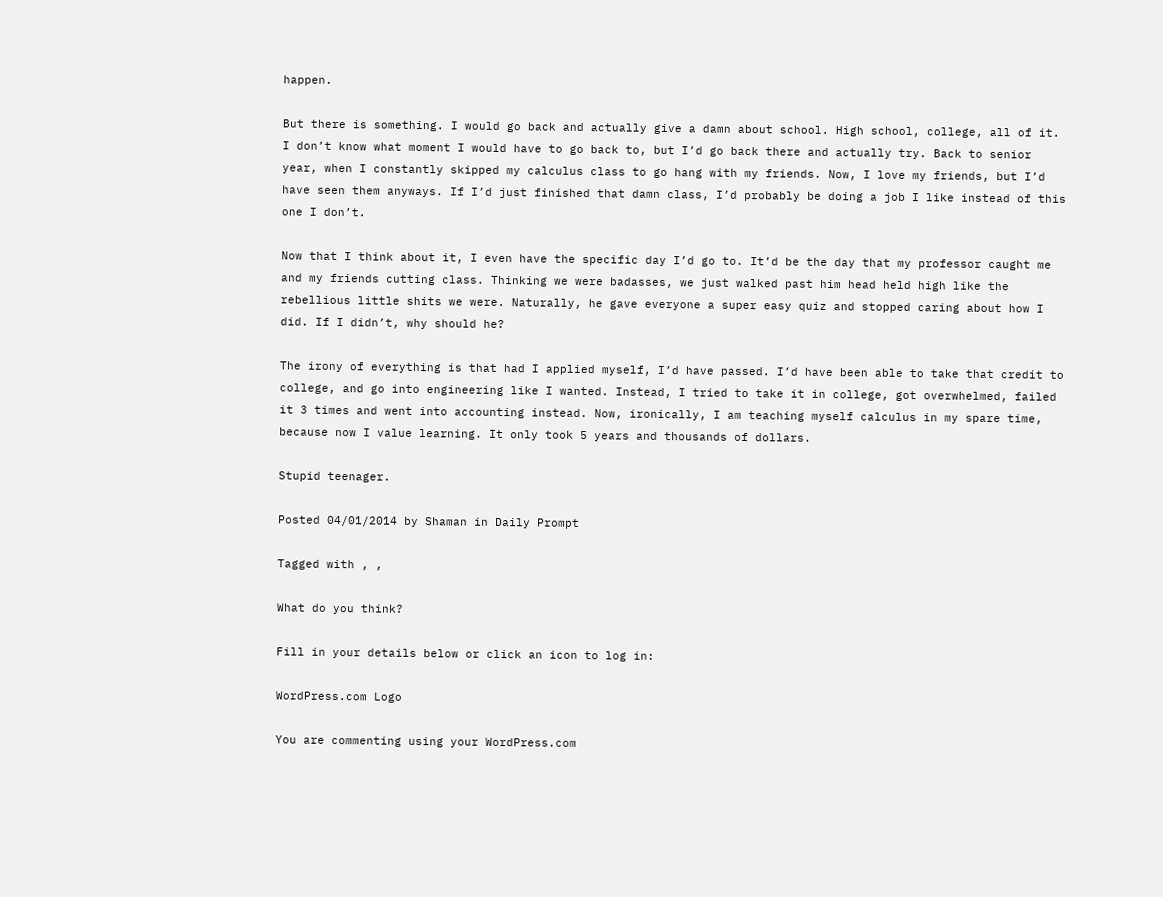happen.

But there is something. I would go back and actually give a damn about school. High school, college, all of it. I don’t know what moment I would have to go back to, but I’d go back there and actually try. Back to senior year, when I constantly skipped my calculus class to go hang with my friends. Now, I love my friends, but I’d have seen them anyways. If I’d just finished that damn class, I’d probably be doing a job I like instead of this one I don’t.

Now that I think about it, I even have the specific day I’d go to. It’d be the day that my professor caught me and my friends cutting class. Thinking we were badasses, we just walked past him head held high like the rebellious little shits we were. Naturally, he gave everyone a super easy quiz and stopped caring about how I did. If I didn’t, why should he?

The irony of everything is that had I applied myself, I’d have passed. I’d have been able to take that credit to college, and go into engineering like I wanted. Instead, I tried to take it in college, got overwhelmed, failed it 3 times and went into accounting instead. Now, ironically, I am teaching myself calculus in my spare time, because now I value learning. It only took 5 years and thousands of dollars.

Stupid teenager.

Posted 04/01/2014 by Shaman in Daily Prompt

Tagged with , ,

What do you think?

Fill in your details below or click an icon to log in:

WordPress.com Logo

You are commenting using your WordPress.com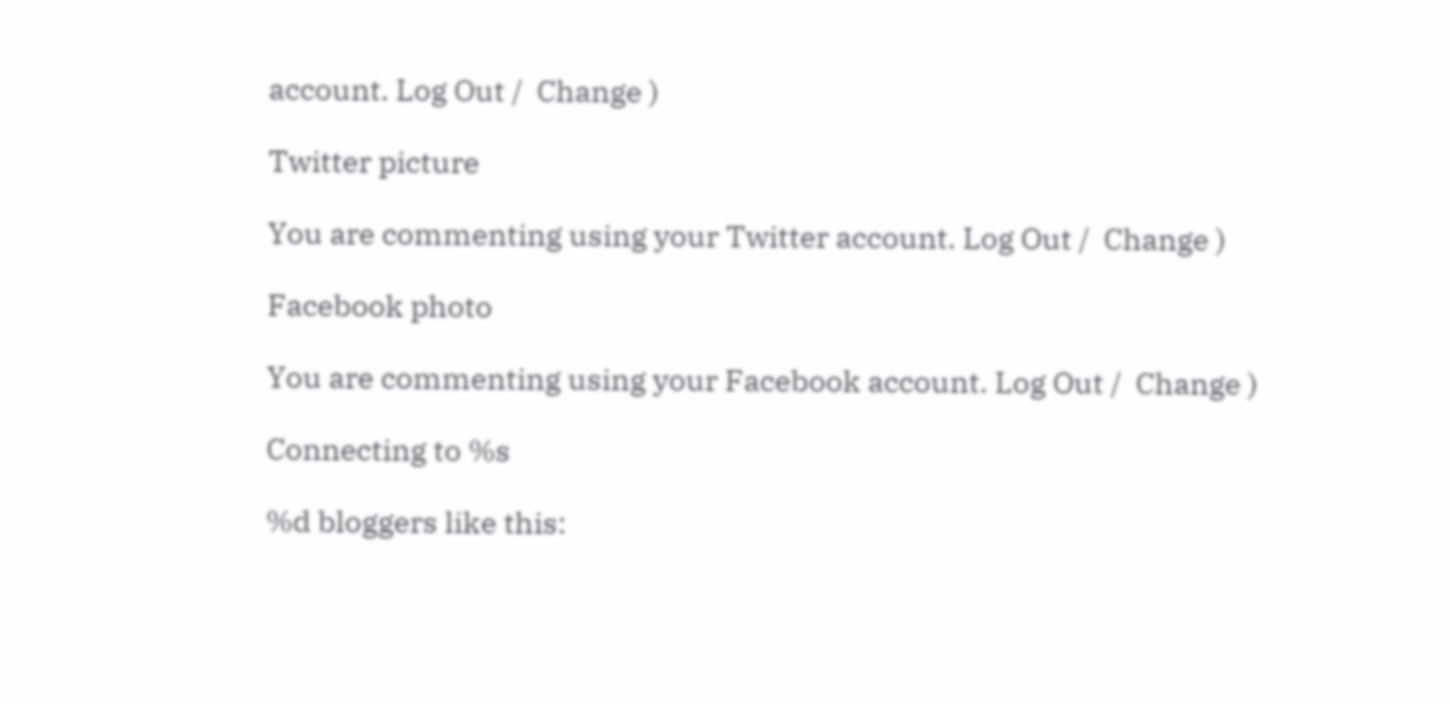account. Log Out /  Change )

Twitter picture

You are commenting using your Twitter account. Log Out /  Change )

Facebook photo

You are commenting using your Facebook account. Log Out /  Change )

Connecting to %s

%d bloggers like this: